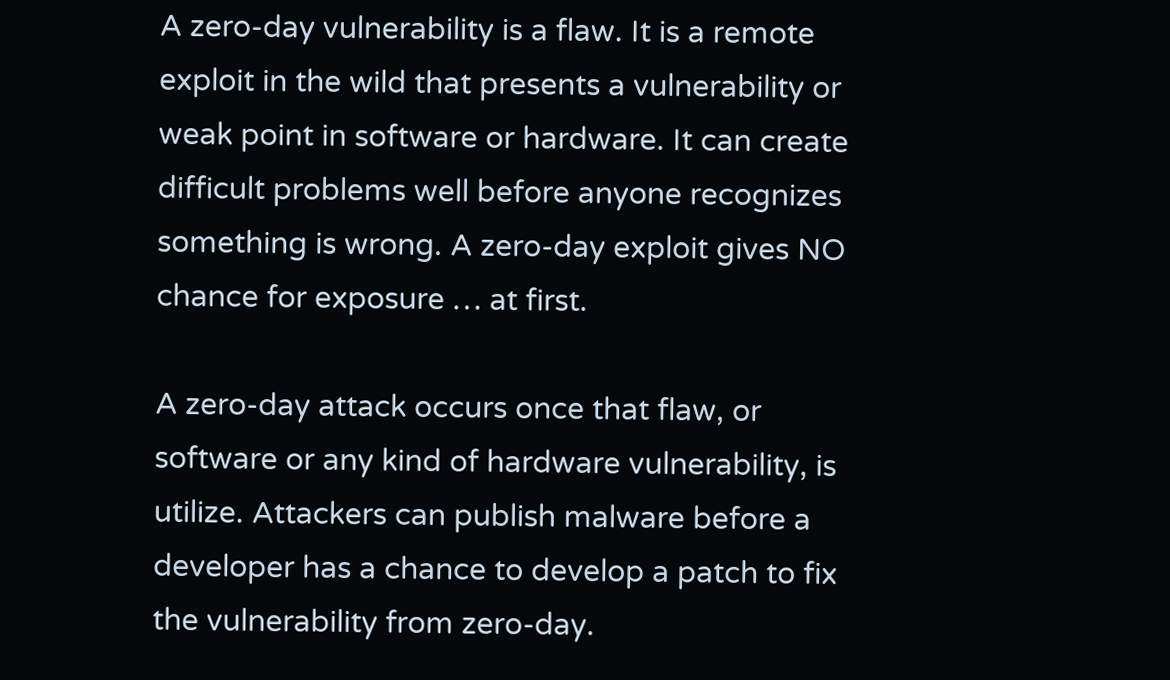A zero-day vulnerability is a flaw. It is a remote exploit in the wild that presents a vulnerability or weak point in software or hardware. It can create difficult problems well before anyone recognizes something is wrong. A zero-day exploit gives NO chance for exposure … at first.

A zero-day attack occurs once that flaw, or software or any kind of hardware vulnerability, is utilize. Attackers can publish malware before a developer has a chance to develop a patch to fix the vulnerability from zero-day.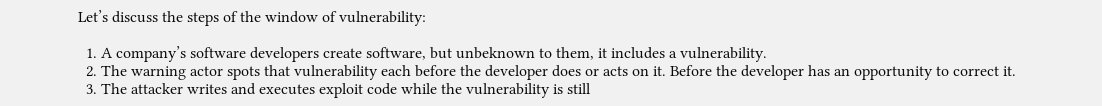Let’s discuss the steps of the window of vulnerability:

  1. A company’s software developers create software, but unbeknown to them, it includes a vulnerability.
  2. The warning actor spots that vulnerability each before the developer does or acts on it. Before the developer has an opportunity to correct it.
  3. The attacker writes and executes exploit code while the vulnerability is still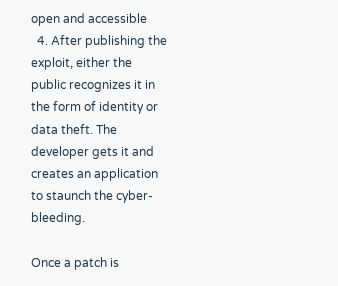open and accessible
  4. After publishing the exploit, either the public recognizes it in the form of identity or data theft. The developer gets it and creates an application to staunch the cyber-bleeding.

Once a patch is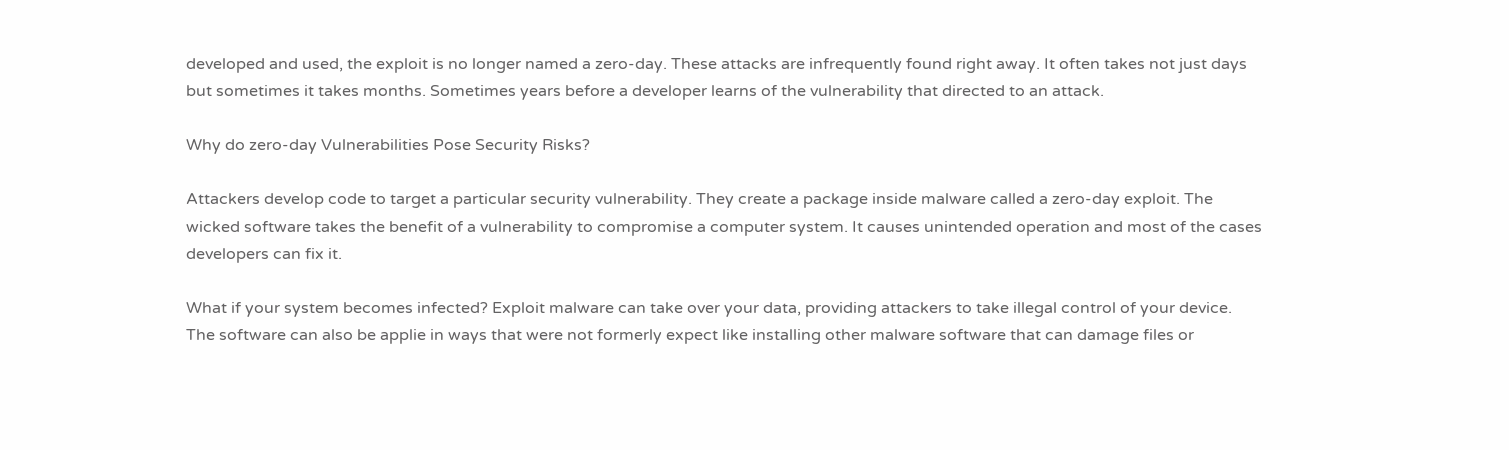developed and used, the exploit is no longer named a zero-day. These attacks are infrequently found right away. It often takes not just days but sometimes it takes months. Sometimes years before a developer learns of the vulnerability that directed to an attack.

Why do zero-day Vulnerabilities Pose Security Risks?

Attackers develop code to target a particular security vulnerability. They create a package inside malware called a zero-day exploit. The wicked software takes the benefit of a vulnerability to compromise a computer system. It causes unintended operation and most of the cases developers can fix it.

What if your system becomes infected? Exploit malware can take over your data, providing attackers to take illegal control of your device. The software can also be applie in ways that were not formerly expect like installing other malware software that can damage files or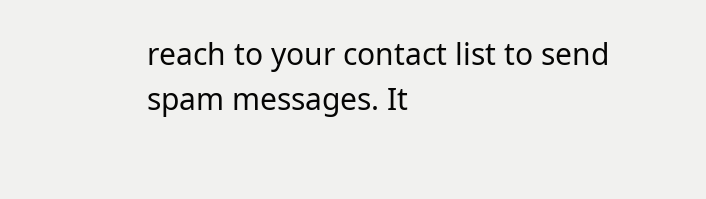reach to your contact list to send spam messages. It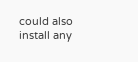could also install any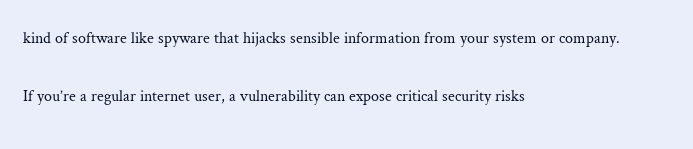kind of software like spyware that hijacks sensible information from your system or company.

If you’re a regular internet user, a vulnerability can expose critical security risks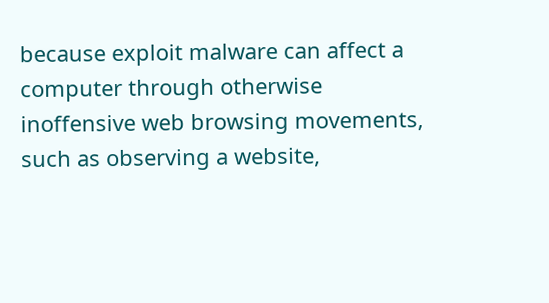because exploit malware can affect a computer through otherwise inoffensive web browsing movements, such as observing a website,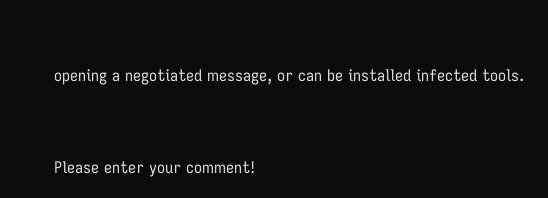opening a negotiated message, or can be installed infected tools.


Please enter your comment!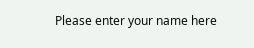Please enter your name here